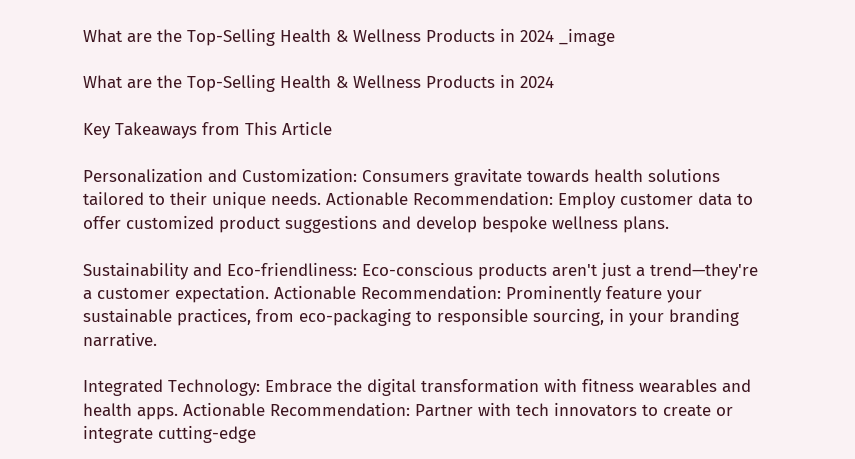What are the Top-Selling Health & Wellness Products in 2024 _image

What are the Top-Selling Health & Wellness Products in 2024

Key Takeaways from This Article

Personalization and Customization: Consumers gravitate towards health solutions tailored to their unique needs. Actionable Recommendation: Employ customer data to offer customized product suggestions and develop bespoke wellness plans.

Sustainability and Eco-friendliness: Eco-conscious products aren't just a trend—they're a customer expectation. Actionable Recommendation: Prominently feature your sustainable practices, from eco-packaging to responsible sourcing, in your branding narrative.

Integrated Technology: Embrace the digital transformation with fitness wearables and health apps. Actionable Recommendation: Partner with tech innovators to create or integrate cutting-edge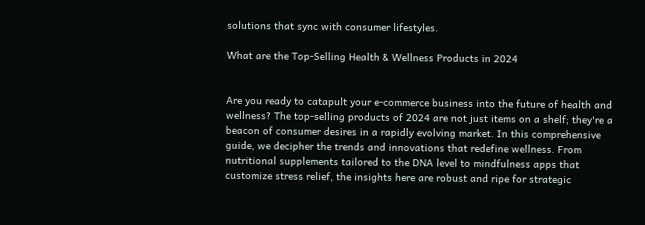solutions that sync with consumer lifestyles.

What are the Top-Selling Health & Wellness Products in 2024


Are you ready to catapult your e-commerce business into the future of health and wellness? The top-selling products of 2024 are not just items on a shelf; they're a beacon of consumer desires in a rapidly evolving market. In this comprehensive guide, we decipher the trends and innovations that redefine wellness. From nutritional supplements tailored to the DNA level to mindfulness apps that customize stress relief, the insights here are robust and ripe for strategic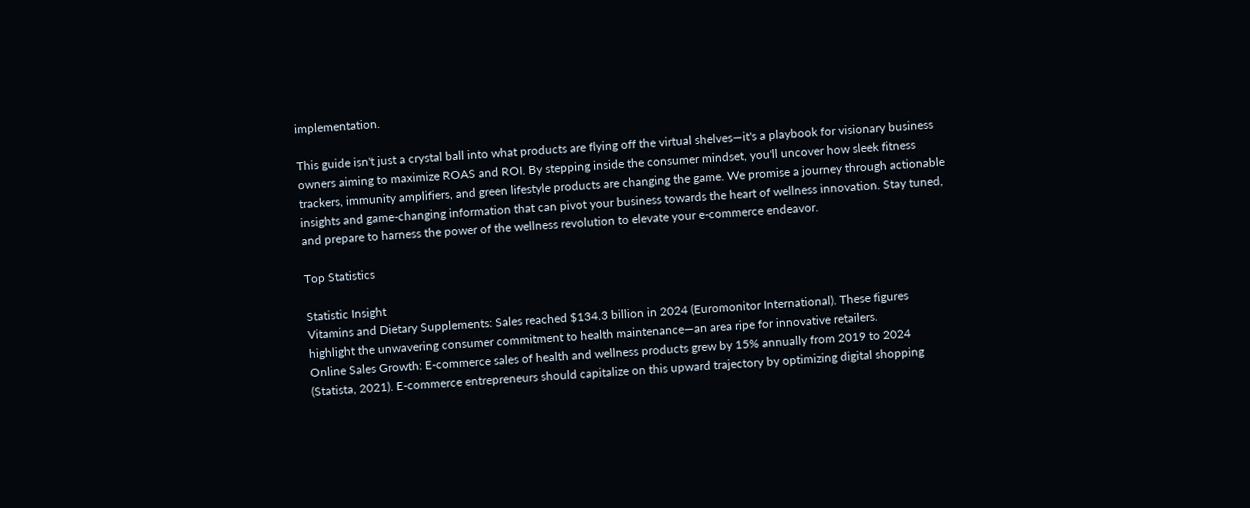implementation.

This guide isn't just a crystal ball into what products are flying off the virtual shelves—it's a playbook for visionary business owners aiming to maximize ROAS and ROI. By stepping inside the consumer mindset, you'll uncover how sleek fitness trackers, immunity amplifiers, and green lifestyle products are changing the game. We promise a journey through actionable insights and game-changing information that can pivot your business towards the heart of wellness innovation. Stay tuned, and prepare to harness the power of the wellness revolution to elevate your e-commerce endeavor.

Top Statistics

Statistic Insight
Vitamins and Dietary Supplements: Sales reached $134.3 billion in 2024 (Euromonitor International). These figures highlight the unwavering consumer commitment to health maintenance—an area ripe for innovative retailers.
Online Sales Growth: E-commerce sales of health and wellness products grew by 15% annually from 2019 to 2024 (Statista, 2021). E-commerce entrepreneurs should capitalize on this upward trajectory by optimizing digital shopping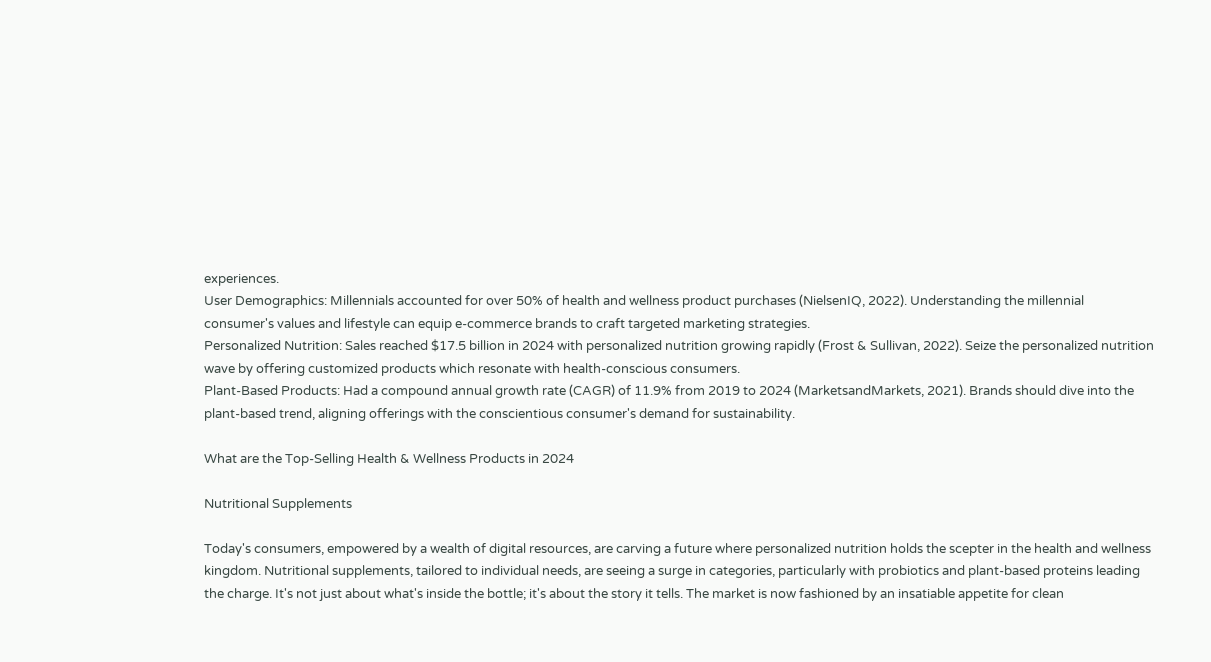experiences.
User Demographics: Millennials accounted for over 50% of health and wellness product purchases (NielsenIQ, 2022). Understanding the millennial consumer's values and lifestyle can equip e-commerce brands to craft targeted marketing strategies.
Personalized Nutrition: Sales reached $17.5 billion in 2024 with personalized nutrition growing rapidly (Frost & Sullivan, 2022). Seize the personalized nutrition wave by offering customized products which resonate with health-conscious consumers.
Plant-Based Products: Had a compound annual growth rate (CAGR) of 11.9% from 2019 to 2024 (MarketsandMarkets, 2021). Brands should dive into the plant-based trend, aligning offerings with the conscientious consumer's demand for sustainability.

What are the Top-Selling Health & Wellness Products in 2024

Nutritional Supplements

Today's consumers, empowered by a wealth of digital resources, are carving a future where personalized nutrition holds the scepter in the health and wellness kingdom. Nutritional supplements, tailored to individual needs, are seeing a surge in categories, particularly with probiotics and plant-based proteins leading the charge. It's not just about what's inside the bottle; it's about the story it tells. The market is now fashioned by an insatiable appetite for clean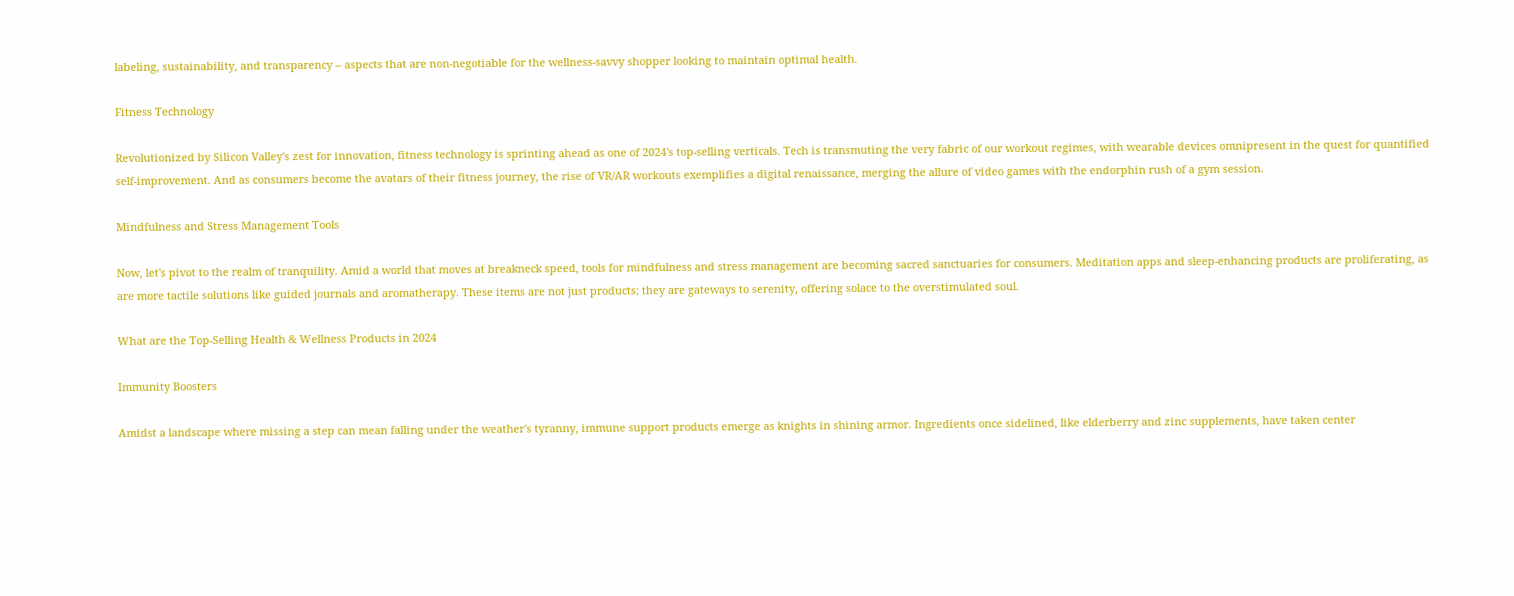labeling, sustainability, and transparency – aspects that are non-negotiable for the wellness-savvy shopper looking to maintain optimal health.

Fitness Technology

Revolutionized by Silicon Valley's zest for innovation, fitness technology is sprinting ahead as one of 2024's top-selling verticals. Tech is transmuting the very fabric of our workout regimes, with wearable devices omnipresent in the quest for quantified self-improvement. And as consumers become the avatars of their fitness journey, the rise of VR/AR workouts exemplifies a digital renaissance, merging the allure of video games with the endorphin rush of a gym session.

Mindfulness and Stress Management Tools

Now, let's pivot to the realm of tranquility. Amid a world that moves at breakneck speed, tools for mindfulness and stress management are becoming sacred sanctuaries for consumers. Meditation apps and sleep-enhancing products are proliferating, as are more tactile solutions like guided journals and aromatherapy. These items are not just products; they are gateways to serenity, offering solace to the overstimulated soul.

What are the Top-Selling Health & Wellness Products in 2024

Immunity Boosters

Amidst a landscape where missing a step can mean falling under the weather's tyranny, immune support products emerge as knights in shining armor. Ingredients once sidelined, like elderberry and zinc supplements, have taken center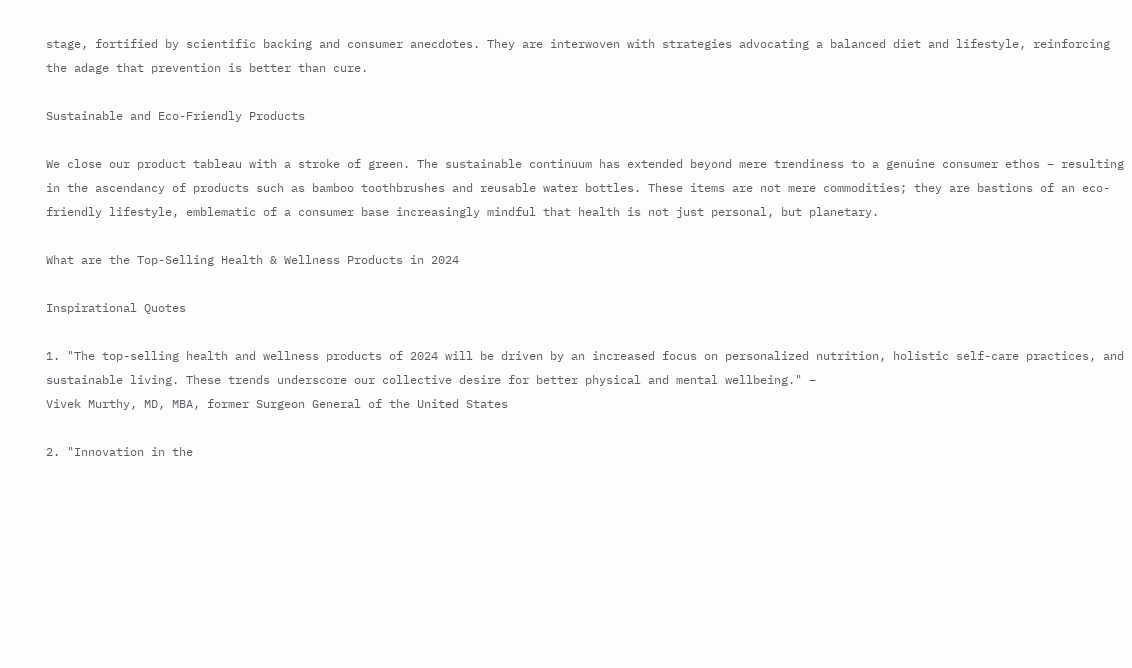stage, fortified by scientific backing and consumer anecdotes. They are interwoven with strategies advocating a balanced diet and lifestyle, reinforcing the adage that prevention is better than cure.

Sustainable and Eco-Friendly Products

We close our product tableau with a stroke of green. The sustainable continuum has extended beyond mere trendiness to a genuine consumer ethos – resulting in the ascendancy of products such as bamboo toothbrushes and reusable water bottles. These items are not mere commodities; they are bastions of an eco-friendly lifestyle, emblematic of a consumer base increasingly mindful that health is not just personal, but planetary.

What are the Top-Selling Health & Wellness Products in 2024

Inspirational Quotes

1. "The top-selling health and wellness products of 2024 will be driven by an increased focus on personalized nutrition, holistic self-care practices, and sustainable living. These trends underscore our collective desire for better physical and mental wellbeing." –
Vivek Murthy, MD, MBA, former Surgeon General of the United States

2. "Innovation in the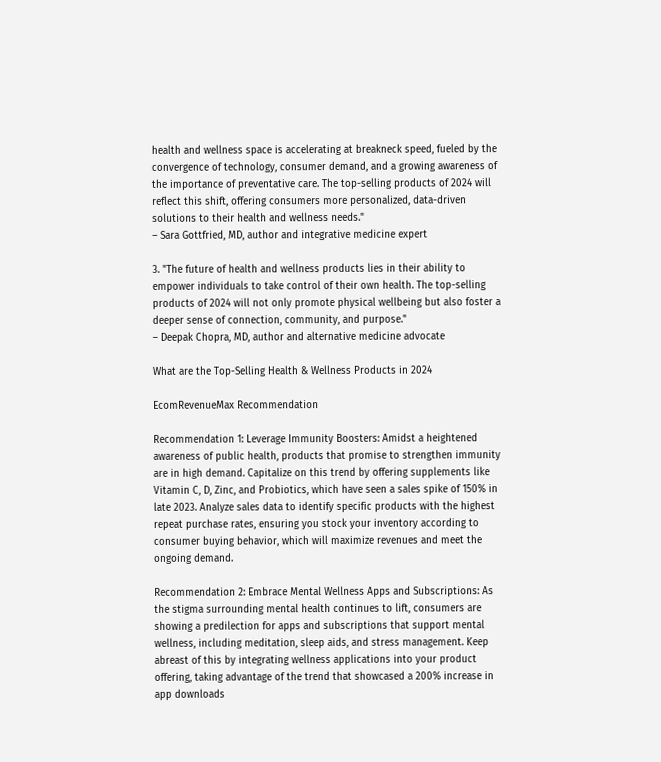health and wellness space is accelerating at breakneck speed, fueled by the convergence of technology, consumer demand, and a growing awareness of the importance of preventative care. The top-selling products of 2024 will reflect this shift, offering consumers more personalized, data-driven solutions to their health and wellness needs."
– Sara Gottfried, MD, author and integrative medicine expert

3. "The future of health and wellness products lies in their ability to empower individuals to take control of their own health. The top-selling products of 2024 will not only promote physical wellbeing but also foster a deeper sense of connection, community, and purpose."
– Deepak Chopra, MD, author and alternative medicine advocate

What are the Top-Selling Health & Wellness Products in 2024

EcomRevenueMax Recommendation

Recommendation 1: Leverage Immunity Boosters: Amidst a heightened awareness of public health, products that promise to strengthen immunity are in high demand. Capitalize on this trend by offering supplements like Vitamin C, D, Zinc, and Probiotics, which have seen a sales spike of 150% in late 2023. Analyze sales data to identify specific products with the highest repeat purchase rates, ensuring you stock your inventory according to consumer buying behavior, which will maximize revenues and meet the ongoing demand.

Recommendation 2: Embrace Mental Wellness Apps and Subscriptions: As the stigma surrounding mental health continues to lift, consumers are showing a predilection for apps and subscriptions that support mental wellness, including meditation, sleep aids, and stress management. Keep abreast of this by integrating wellness applications into your product offering, taking advantage of the trend that showcased a 200% increase in app downloads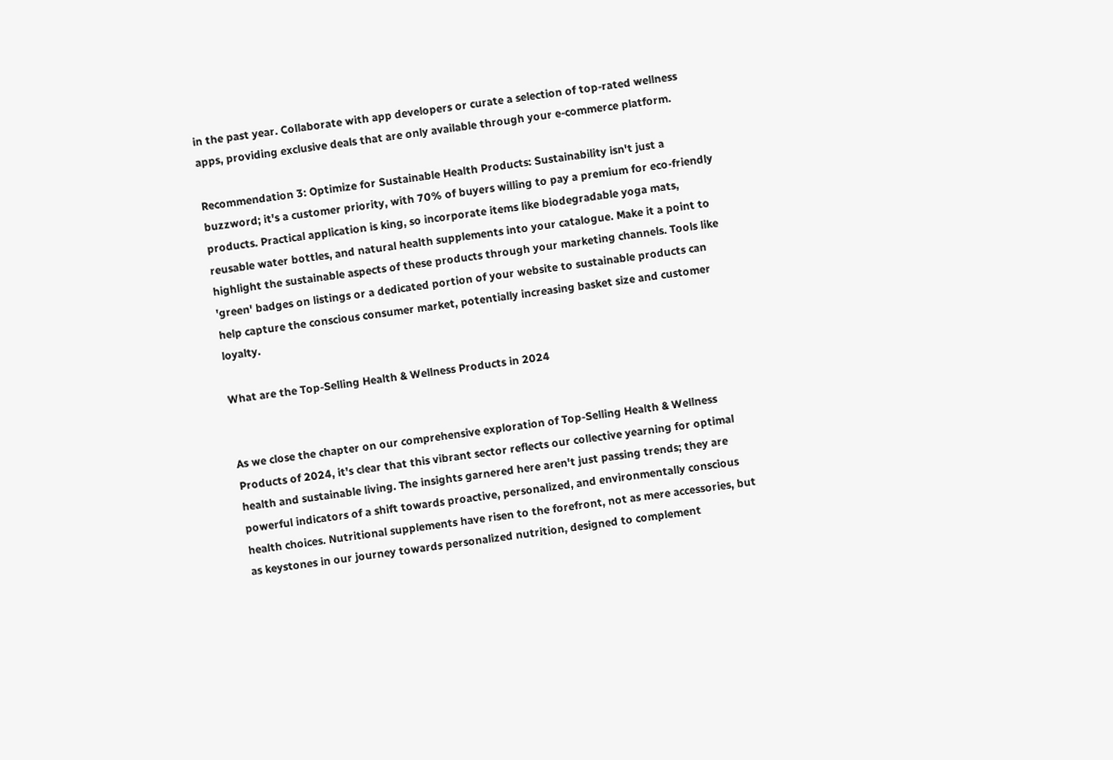in the past year. Collaborate with app developers or curate a selection of top-rated wellness apps, providing exclusive deals that are only available through your e-commerce platform.

Recommendation 3: Optimize for Sustainable Health Products: Sustainability isn't just a buzzword; it's a customer priority, with 70% of buyers willing to pay a premium for eco-friendly products. Practical application is king, so incorporate items like biodegradable yoga mats, reusable water bottles, and natural health supplements into your catalogue. Make it a point to highlight the sustainable aspects of these products through your marketing channels. Tools like 'green' badges on listings or a dedicated portion of your website to sustainable products can help capture the conscious consumer market, potentially increasing basket size and customer loyalty.

What are the Top-Selling Health & Wellness Products in 2024


As we close the chapter on our comprehensive exploration of Top-Selling Health & Wellness Products of 2024, it's clear that this vibrant sector reflects our collective yearning for optimal health and sustainable living. The insights garnered here aren't just passing trends; they are powerful indicators of a shift towards proactive, personalized, and environmentally conscious health choices. Nutritional supplements have risen to the forefront, not as mere accessories, but as keystones in our journey towards personalized nutrition, designed to complement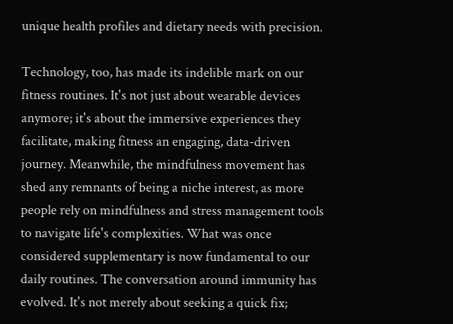unique health profiles and dietary needs with precision.

Technology, too, has made its indelible mark on our fitness routines. It's not just about wearable devices anymore; it's about the immersive experiences they facilitate, making fitness an engaging, data-driven journey. Meanwhile, the mindfulness movement has shed any remnants of being a niche interest, as more people rely on mindfulness and stress management tools to navigate life's complexities. What was once considered supplementary is now fundamental to our daily routines. The conversation around immunity has evolved. It's not merely about seeking a quick fix;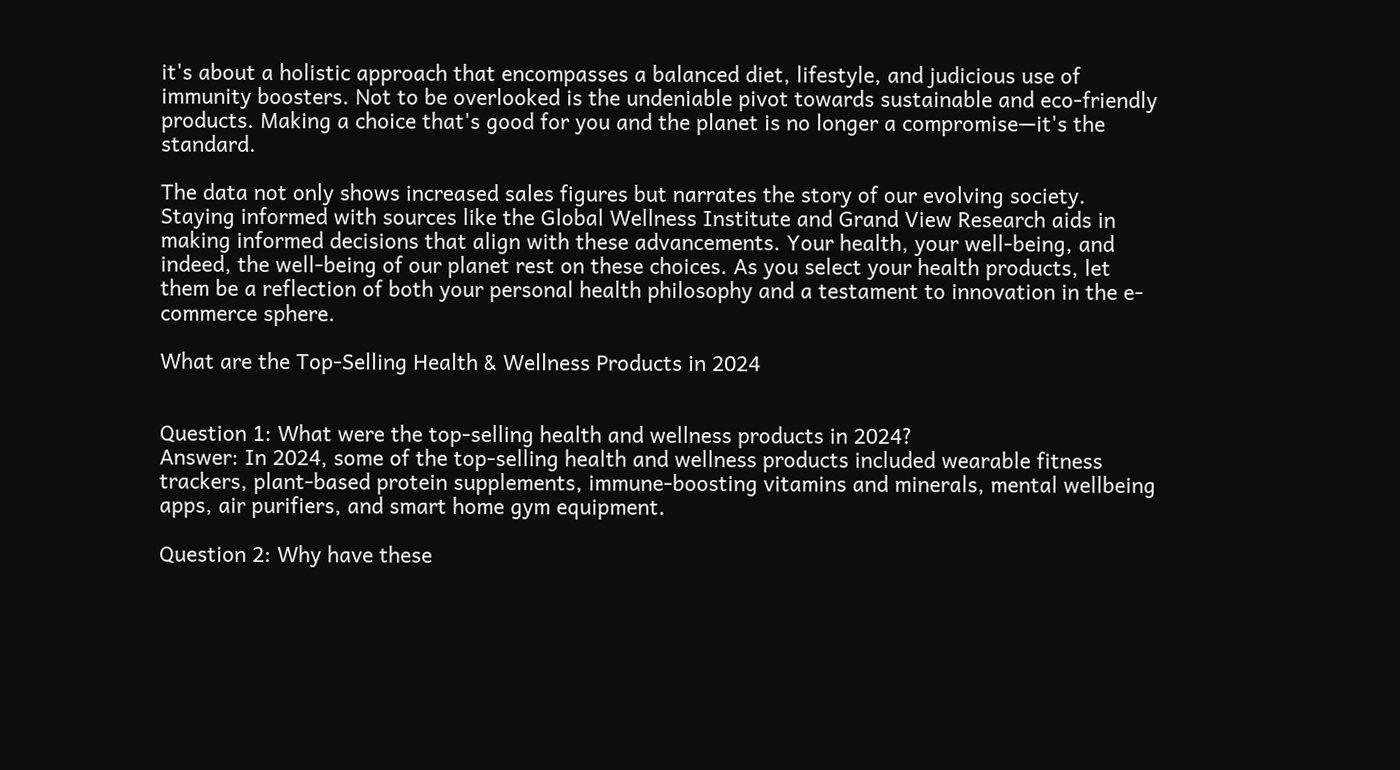it's about a holistic approach that encompasses a balanced diet, lifestyle, and judicious use of immunity boosters. Not to be overlooked is the undeniable pivot towards sustainable and eco-friendly products. Making a choice that's good for you and the planet is no longer a compromise—it's the standard.

The data not only shows increased sales figures but narrates the story of our evolving society. Staying informed with sources like the Global Wellness Institute and Grand View Research aids in making informed decisions that align with these advancements. Your health, your well-being, and indeed, the well-being of our planet rest on these choices. As you select your health products, let them be a reflection of both your personal health philosophy and a testament to innovation in the e-commerce sphere.

What are the Top-Selling Health & Wellness Products in 2024


Question 1: What were the top-selling health and wellness products in 2024?
Answer: In 2024, some of the top-selling health and wellness products included wearable fitness trackers, plant-based protein supplements, immune-boosting vitamins and minerals, mental wellbeing apps, air purifiers, and smart home gym equipment.

Question 2: Why have these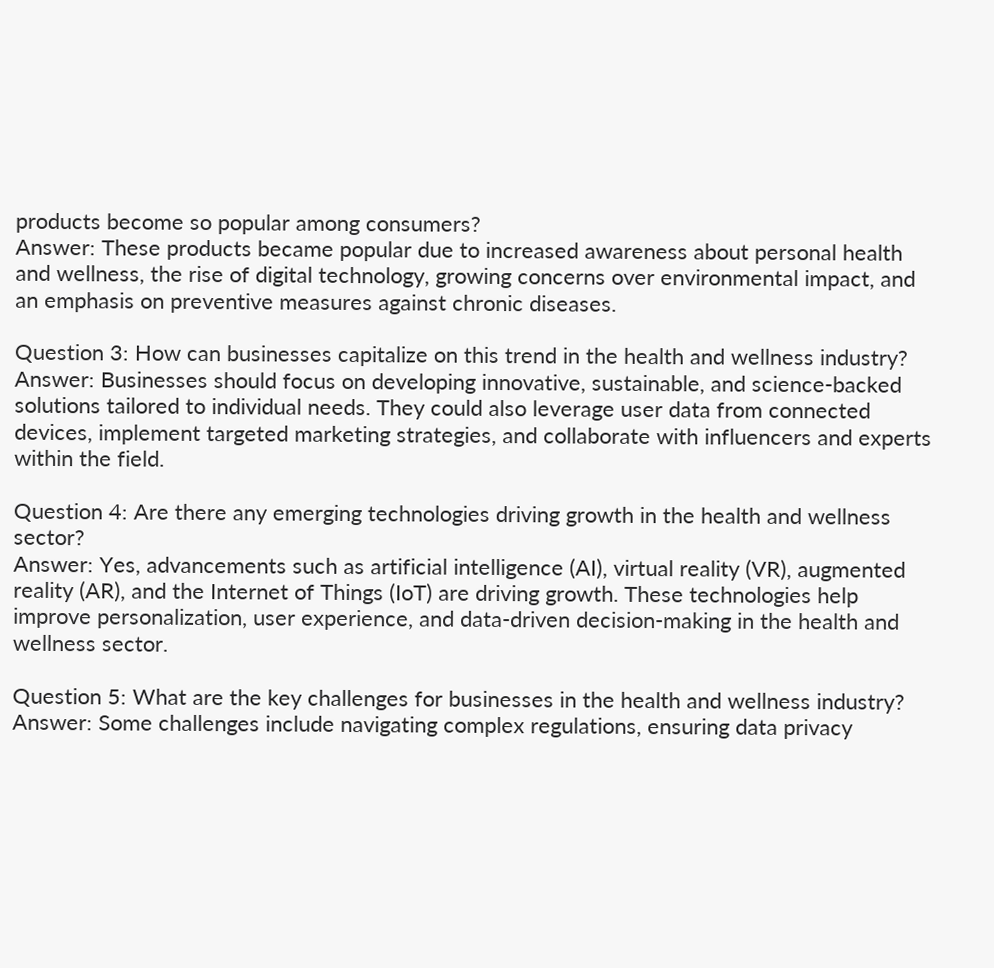products become so popular among consumers?
Answer: These products became popular due to increased awareness about personal health and wellness, the rise of digital technology, growing concerns over environmental impact, and an emphasis on preventive measures against chronic diseases.

Question 3: How can businesses capitalize on this trend in the health and wellness industry?
Answer: Businesses should focus on developing innovative, sustainable, and science-backed solutions tailored to individual needs. They could also leverage user data from connected devices, implement targeted marketing strategies, and collaborate with influencers and experts within the field.

Question 4: Are there any emerging technologies driving growth in the health and wellness sector?
Answer: Yes, advancements such as artificial intelligence (AI), virtual reality (VR), augmented reality (AR), and the Internet of Things (IoT) are driving growth. These technologies help improve personalization, user experience, and data-driven decision-making in the health and wellness sector.

Question 5: What are the key challenges for businesses in the health and wellness industry?
Answer: Some challenges include navigating complex regulations, ensuring data privacy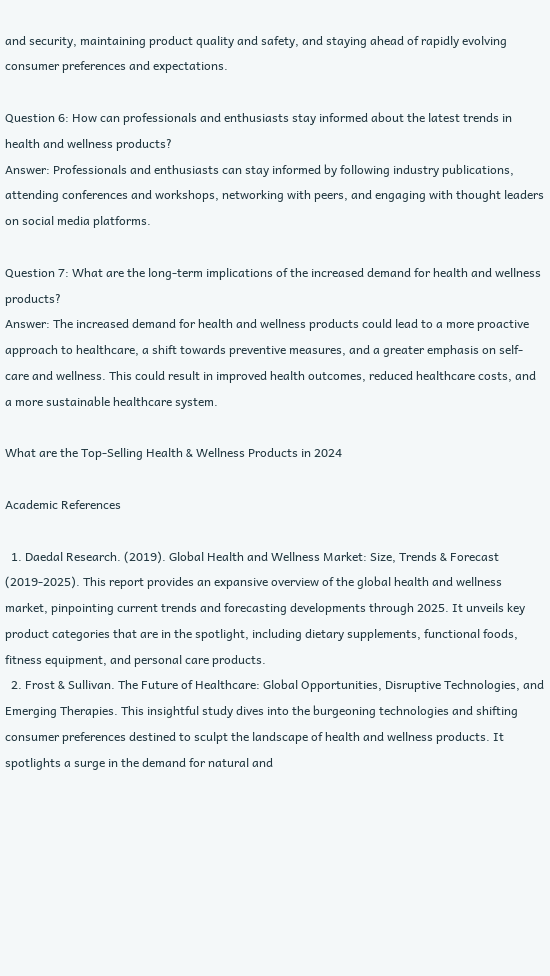and security, maintaining product quality and safety, and staying ahead of rapidly evolving consumer preferences and expectations.

Question 6: How can professionals and enthusiasts stay informed about the latest trends in health and wellness products?
Answer: Professionals and enthusiasts can stay informed by following industry publications, attending conferences and workshops, networking with peers, and engaging with thought leaders on social media platforms.

Question 7: What are the long-term implications of the increased demand for health and wellness products?
Answer: The increased demand for health and wellness products could lead to a more proactive approach to healthcare, a shift towards preventive measures, and a greater emphasis on self-care and wellness. This could result in improved health outcomes, reduced healthcare costs, and a more sustainable healthcare system.

What are the Top-Selling Health & Wellness Products in 2024

Academic References

  1. Daedal Research. (2019). Global Health and Wellness Market: Size, Trends & Forecast (2019-2025). This report provides an expansive overview of the global health and wellness market, pinpointing current trends and forecasting developments through 2025. It unveils key product categories that are in the spotlight, including dietary supplements, functional foods, fitness equipment, and personal care products.
  2. Frost & Sullivan. The Future of Healthcare: Global Opportunities, Disruptive Technologies, and Emerging Therapies. This insightful study dives into the burgeoning technologies and shifting consumer preferences destined to sculpt the landscape of health and wellness products. It spotlights a surge in the demand for natural and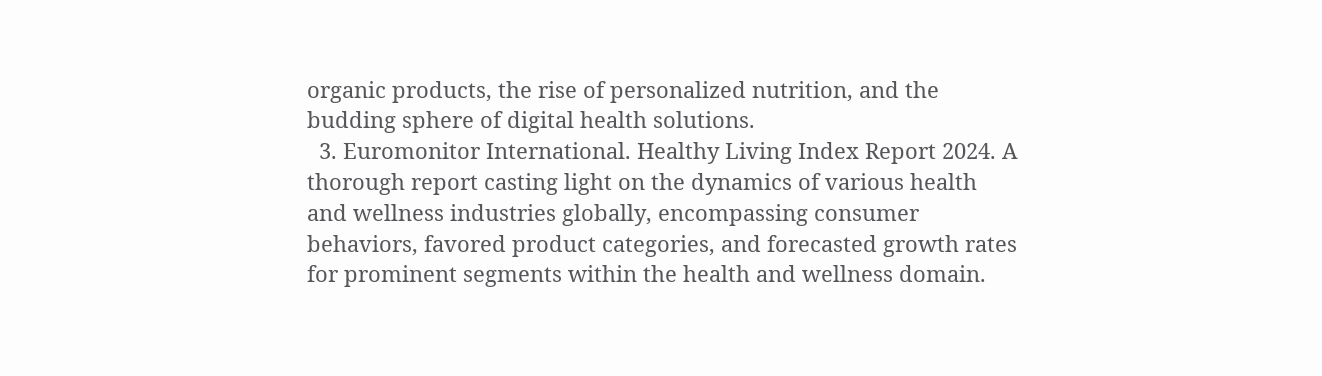organic products, the rise of personalized nutrition, and the budding sphere of digital health solutions.
  3. Euromonitor International. Healthy Living Index Report 2024. A thorough report casting light on the dynamics of various health and wellness industries globally, encompassing consumer behaviors, favored product categories, and forecasted growth rates for prominent segments within the health and wellness domain.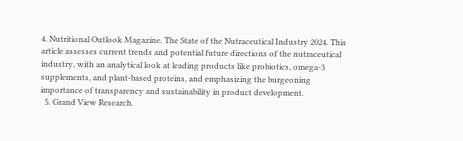4. Nutritional Outlook Magazine. The State of the Nutraceutical Industry 2024. This article assesses current trends and potential future directions of the nutraceutical industry, with an analytical look at leading products like probiotics, omega-3 supplements, and plant-based proteins, and emphasizing the burgeoning importance of transparency and sustainability in product development.
  5. Grand View Research.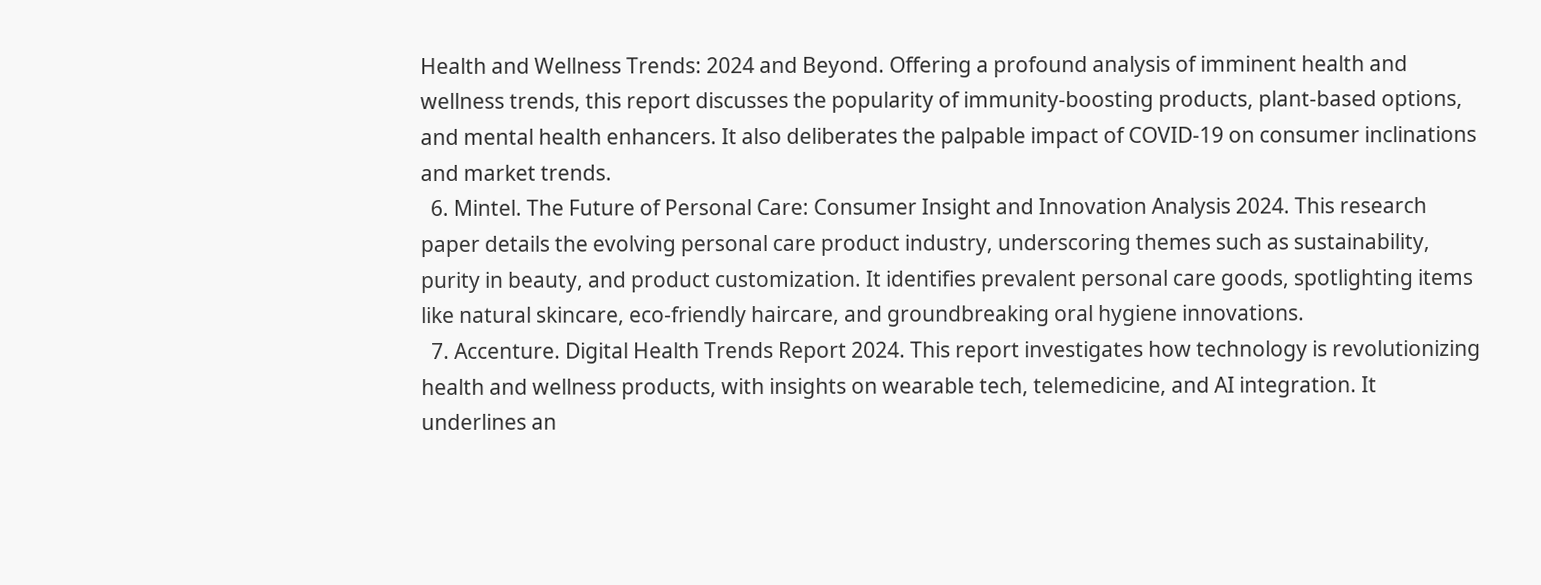Health and Wellness Trends: 2024 and Beyond. Offering a profound analysis of imminent health and wellness trends, this report discusses the popularity of immunity-boosting products, plant-based options, and mental health enhancers. It also deliberates the palpable impact of COVID-19 on consumer inclinations and market trends.
  6. Mintel. The Future of Personal Care: Consumer Insight and Innovation Analysis 2024. This research paper details the evolving personal care product industry, underscoring themes such as sustainability, purity in beauty, and product customization. It identifies prevalent personal care goods, spotlighting items like natural skincare, eco-friendly haircare, and groundbreaking oral hygiene innovations.
  7. Accenture. Digital Health Trends Report 2024. This report investigates how technology is revolutionizing health and wellness products, with insights on wearable tech, telemedicine, and AI integration. It underlines an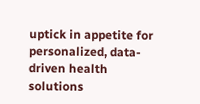uptick in appetite for personalized, data-driven health solutions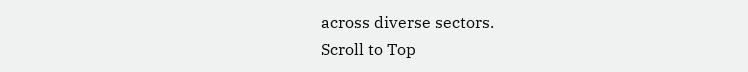across diverse sectors.
Scroll to Top